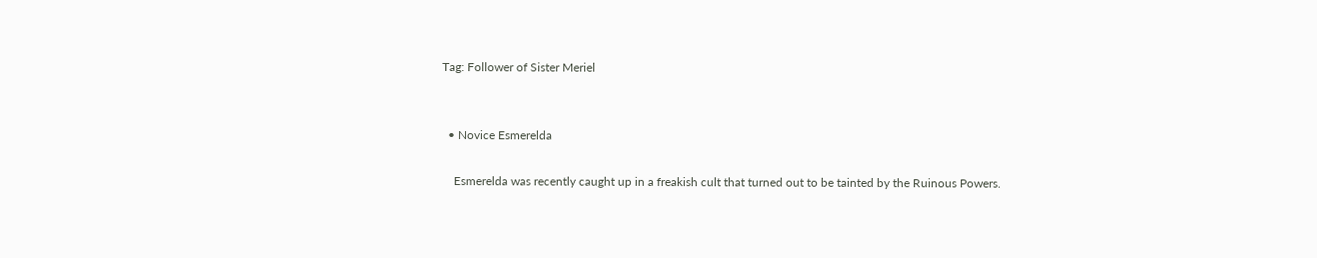Tag: Follower of Sister Meriel


  • Novice Esmerelda

    Esmerelda was recently caught up in a freakish cult that turned out to be tainted by the Ruinous Powers.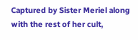Captured by Sister Meriel along with the rest of her cult,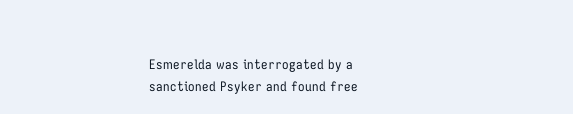Esmerelda was interrogated by a sanctioned Psyker and found free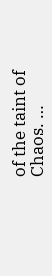of the taint of Chaos. …